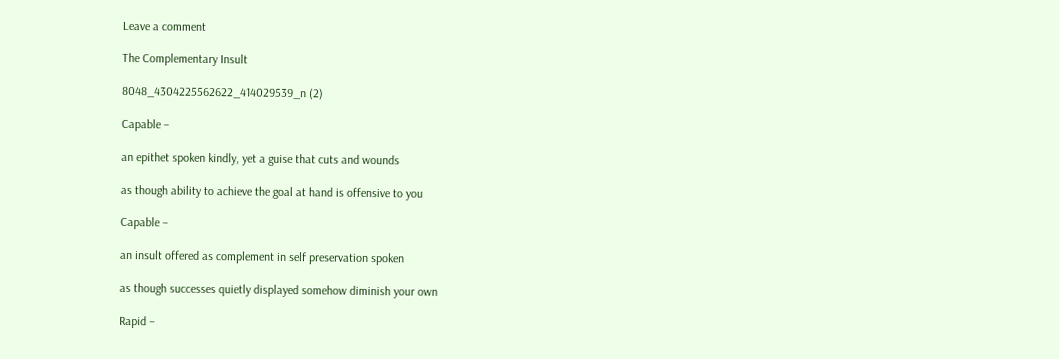Leave a comment

The Complementary Insult

8048_4304225562622_414029539_n (2)

Capable –

an epithet spoken kindly, yet a guise that cuts and wounds

as though ability to achieve the goal at hand is offensive to you

Capable –

an insult offered as complement in self preservation spoken

as though successes quietly displayed somehow diminish your own

Rapid –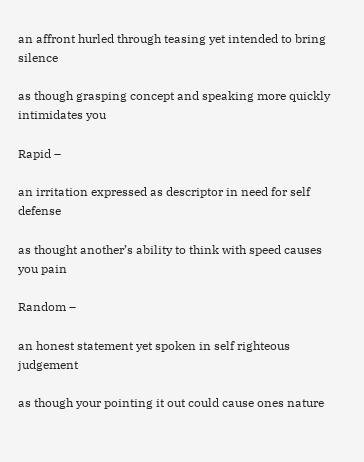an affront hurled through teasing yet intended to bring silence

as though grasping concept and speaking more quickly intimidates you

Rapid –

an irritation expressed as descriptor in need for self defense

as thought another’s ability to think with speed causes you pain

Random –

an honest statement yet spoken in self righteous judgement

as though your pointing it out could cause ones nature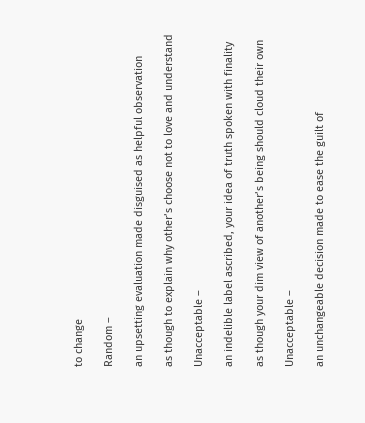to change

Random –

an upsetting evaluation made disguised as helpful observation

as though to explain why other’s choose not to love and understand

Unacceptable –

an indelible label ascribed, your idea of truth spoken with finality

as though your dim view of another’s being should cloud their own

Unacceptable –

an unchangeable decision made to ease the guilt of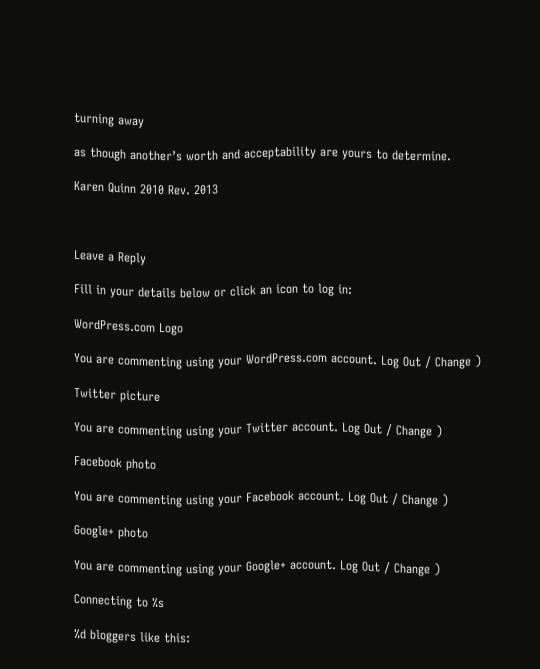turning away

as though another’s worth and acceptability are yours to determine.

Karen Quinn 2010 Rev. 2013



Leave a Reply

Fill in your details below or click an icon to log in:

WordPress.com Logo

You are commenting using your WordPress.com account. Log Out / Change )

Twitter picture

You are commenting using your Twitter account. Log Out / Change )

Facebook photo

You are commenting using your Facebook account. Log Out / Change )

Google+ photo

You are commenting using your Google+ account. Log Out / Change )

Connecting to %s

%d bloggers like this: